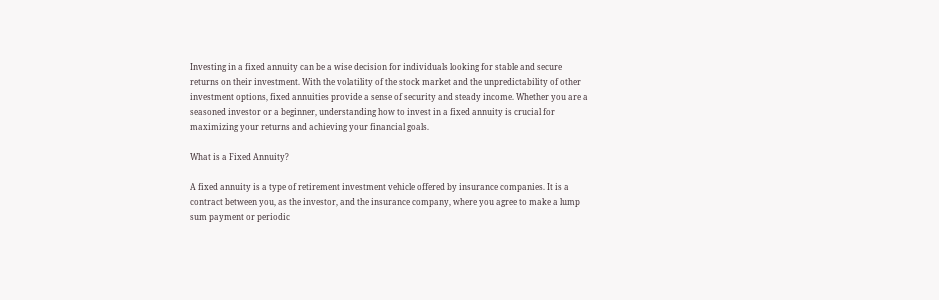Investing in a fixed annuity can be a wise decision for individuals looking for stable and secure returns on their investment. With the volatility of the stock market and the unpredictability of other investment options, fixed annuities provide a sense of security and steady income. Whether you are a seasoned investor or a beginner, understanding how to invest in a fixed annuity is crucial for maximizing your returns and achieving your financial goals.

What is a Fixed Annuity?

A fixed annuity is a type of retirement investment vehicle offered by insurance companies. It is a contract between you, as the investor, and the insurance company, where you agree to make a lump sum payment or periodic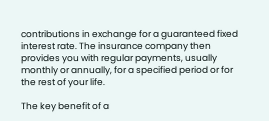contributions in exchange for a guaranteed fixed interest rate. The insurance company then provides you with regular payments, usually monthly or annually, for a specified period or for the rest of your life.

The key benefit of a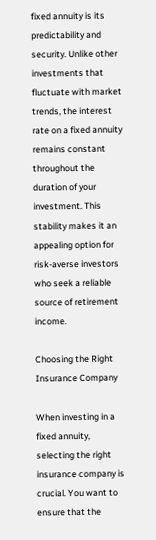fixed annuity is its predictability and security. Unlike other investments that fluctuate with market trends, the interest rate on a fixed annuity remains constant throughout the duration of your investment. This stability makes it an appealing option for risk-averse investors who seek a reliable source of retirement income.

Choosing the Right Insurance Company

When investing in a fixed annuity, selecting the right insurance company is crucial. You want to ensure that the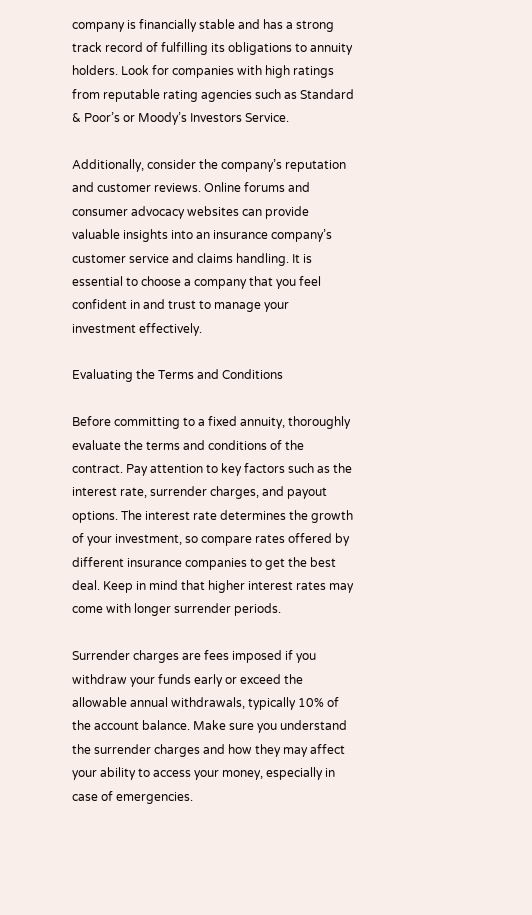company is financially stable and has a strong track record of fulfilling its obligations to annuity holders. Look for companies with high ratings from reputable rating agencies such as Standard & Poor’s or Moody’s Investors Service.

Additionally, consider the company’s reputation and customer reviews. Online forums and consumer advocacy websites can provide valuable insights into an insurance company’s customer service and claims handling. It is essential to choose a company that you feel confident in and trust to manage your investment effectively.

Evaluating the Terms and Conditions

Before committing to a fixed annuity, thoroughly evaluate the terms and conditions of the contract. Pay attention to key factors such as the interest rate, surrender charges, and payout options. The interest rate determines the growth of your investment, so compare rates offered by different insurance companies to get the best deal. Keep in mind that higher interest rates may come with longer surrender periods.

Surrender charges are fees imposed if you withdraw your funds early or exceed the allowable annual withdrawals, typically 10% of the account balance. Make sure you understand the surrender charges and how they may affect your ability to access your money, especially in case of emergencies.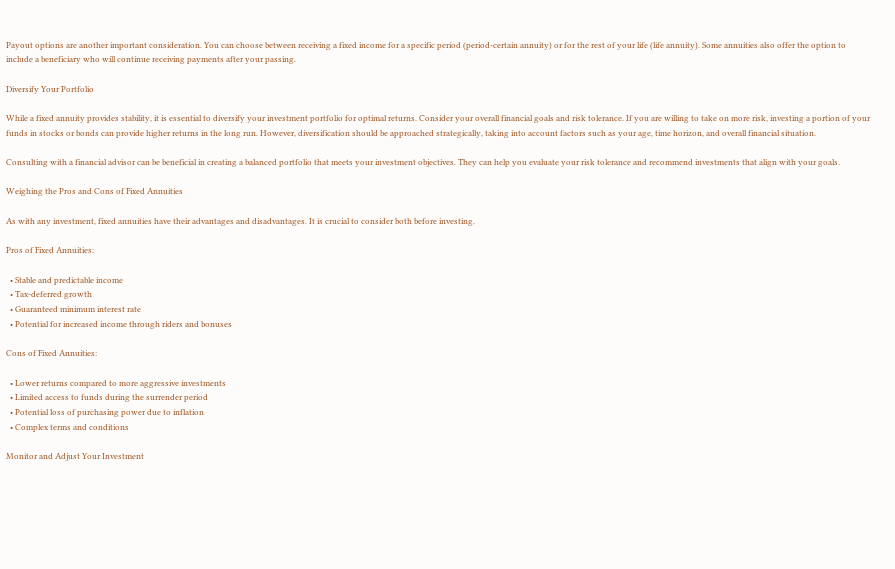Payout options are another important consideration. You can choose between receiving a fixed income for a specific period (period-certain annuity) or for the rest of your life (life annuity). Some annuities also offer the option to include a beneficiary who will continue receiving payments after your passing.

Diversify Your Portfolio

While a fixed annuity provides stability, it is essential to diversify your investment portfolio for optimal returns. Consider your overall financial goals and risk tolerance. If you are willing to take on more risk, investing a portion of your funds in stocks or bonds can provide higher returns in the long run. However, diversification should be approached strategically, taking into account factors such as your age, time horizon, and overall financial situation.

Consulting with a financial advisor can be beneficial in creating a balanced portfolio that meets your investment objectives. They can help you evaluate your risk tolerance and recommend investments that align with your goals.

Weighing the Pros and Cons of Fixed Annuities

As with any investment, fixed annuities have their advantages and disadvantages. It is crucial to consider both before investing.

Pros of Fixed Annuities:

  • Stable and predictable income
  • Tax-deferred growth
  • Guaranteed minimum interest rate
  • Potential for increased income through riders and bonuses

Cons of Fixed Annuities:

  • Lower returns compared to more aggressive investments
  • Limited access to funds during the surrender period
  • Potential loss of purchasing power due to inflation
  • Complex terms and conditions

Monitor and Adjust Your Investment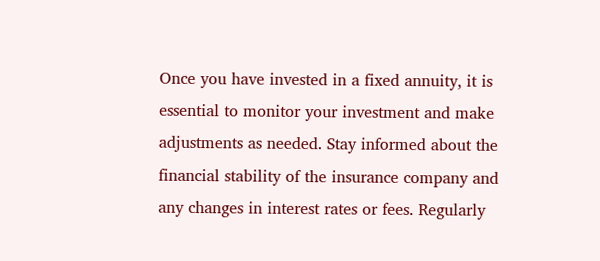Once you have invested in a fixed annuity, it is essential to monitor your investment and make adjustments as needed. Stay informed about the financial stability of the insurance company and any changes in interest rates or fees. Regularly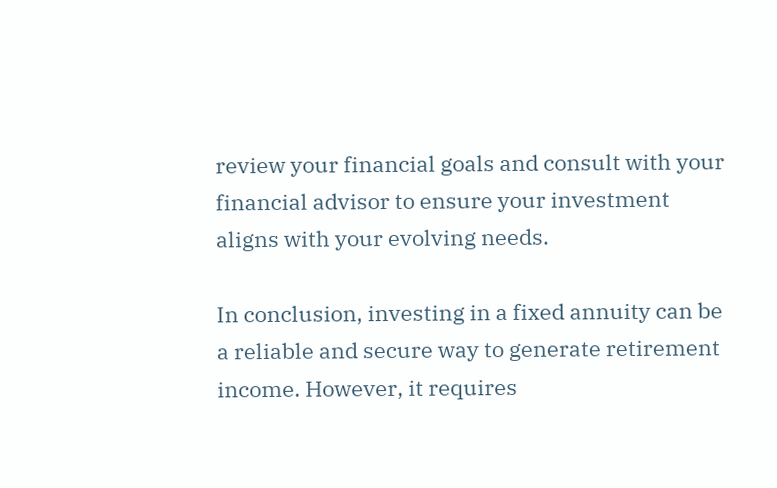review your financial goals and consult with your financial advisor to ensure your investment aligns with your evolving needs.

In conclusion, investing in a fixed annuity can be a reliable and secure way to generate retirement income. However, it requires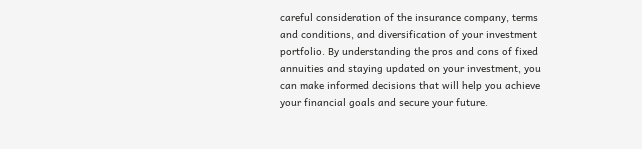careful consideration of the insurance company, terms and conditions, and diversification of your investment portfolio. By understanding the pros and cons of fixed annuities and staying updated on your investment, you can make informed decisions that will help you achieve your financial goals and secure your future.